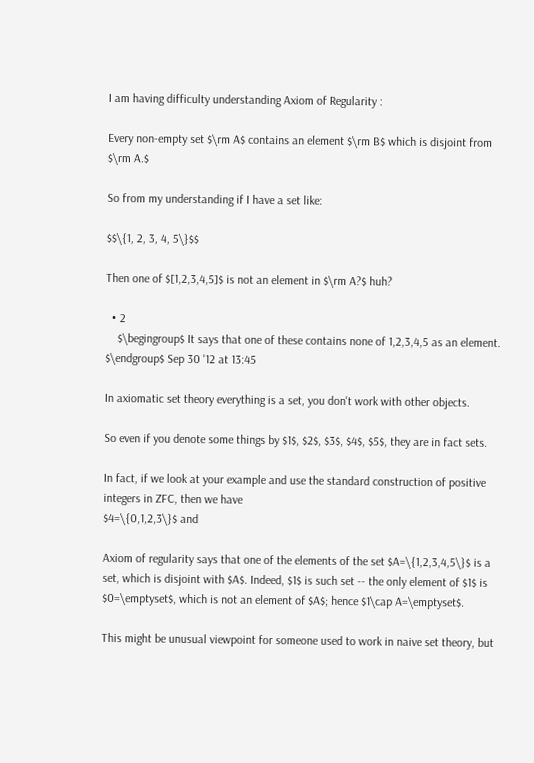I am having difficulty understanding Axiom of Regularity :

Every non-empty set $\rm A$ contains an element $\rm B$ which is disjoint from $\rm A.$

So from my understanding if I have a set like:

$$\{1, 2, 3, 4, 5\}$$

Then one of $[1,2,3,4,5]$ is not an element in $\rm A?$ huh?

  • 2
    $\begingroup$ It says that one of these contains none of 1,2,3,4,5 as an element. $\endgroup$ Sep 30 '12 at 13:45

In axiomatic set theory everything is a set, you don't work with other objects.

So even if you denote some things by $1$, $2$, $3$, $4$, $5$, they are in fact sets.

In fact, if we look at your example and use the standard construction of positive integers in ZFC, then we have
$4=\{0,1,2,3\}$ and

Axiom of regularity says that one of the elements of the set $A=\{1,2,3,4,5\}$ is a set, which is disjoint with $A$. Indeed, $1$ is such set -- the only element of $1$ is $0=\emptyset$, which is not an element of $A$; hence $1\cap A=\emptyset$.

This might be unusual viewpoint for someone used to work in naive set theory, but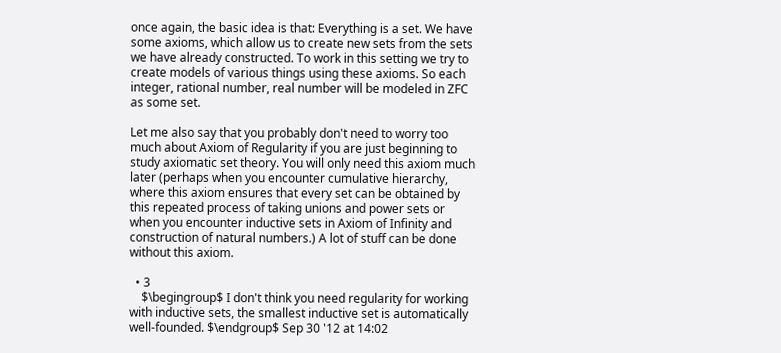once again, the basic idea is that: Everything is a set. We have some axioms, which allow us to create new sets from the sets we have already constructed. To work in this setting we try to create models of various things using these axioms. So each integer, rational number, real number will be modeled in ZFC as some set.

Let me also say that you probably don't need to worry too much about Axiom of Regularity if you are just beginning to study axiomatic set theory. You will only need this axiom much later (perhaps when you encounter cumulative hierarchy, where this axiom ensures that every set can be obtained by this repeated process of taking unions and power sets or when you encounter inductive sets in Axiom of Infinity and construction of natural numbers.) A lot of stuff can be done without this axiom.

  • 3
    $\begingroup$ I don't think you need regularity for working with inductive sets, the smallest inductive set is automatically well-founded. $\endgroup$ Sep 30 '12 at 14:02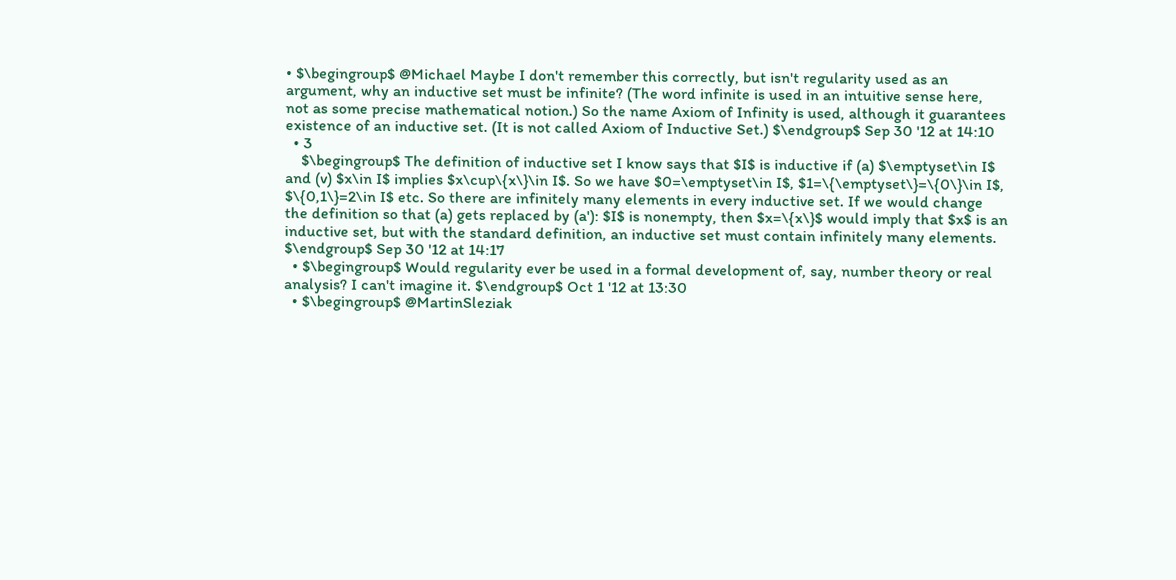• $\begingroup$ @Michael Maybe I don't remember this correctly, but isn't regularity used as an argument, why an inductive set must be infinite? (The word infinite is used in an intuitive sense here, not as some precise mathematical notion.) So the name Axiom of Infinity is used, although it guarantees existence of an inductive set. (It is not called Axiom of Inductive Set.) $\endgroup$ Sep 30 '12 at 14:10
  • 3
    $\begingroup$ The definition of inductive set I know says that $I$ is inductive if (a) $\emptyset\in I$ and (v) $x\in I$ implies $x\cup\{x\}\in I$. So we have $0=\emptyset\in I$, $1=\{\emptyset\}=\{0\}\in I$, $\{0,1\}=2\in I$ etc. So there are infinitely many elements in every inductive set. If we would change the definition so that (a) gets replaced by (a'): $I$ is nonempty, then $x=\{x\}$ would imply that $x$ is an inductive set, but with the standard definition, an inductive set must contain infinitely many elements. $\endgroup$ Sep 30 '12 at 14:17
  • $\begingroup$ Would regularity ever be used in a formal development of, say, number theory or real analysis? I can't imagine it. $\endgroup$ Oct 1 '12 at 13:30
  • $\begingroup$ @MartinSleziak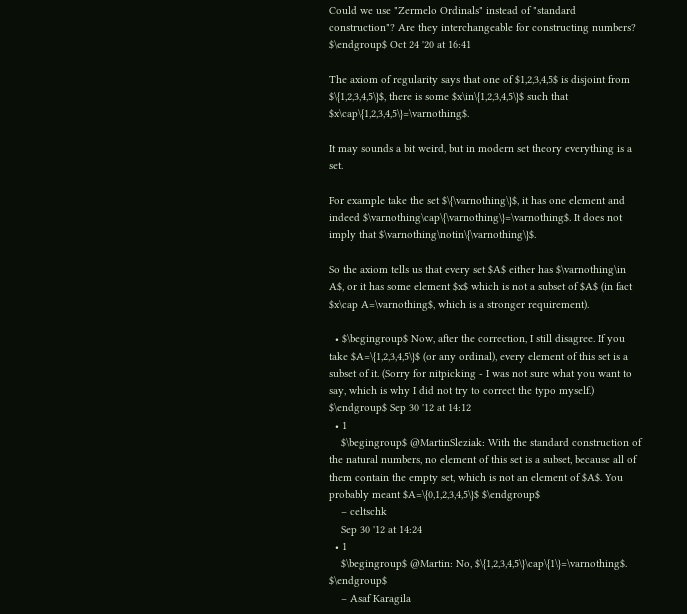Could we use "Zermelo Ordinals" instead of "standard construction"? Are they interchangeable for constructing numbers? $\endgroup$ Oct 24 '20 at 16:41

The axiom of regularity says that one of $1,2,3,4,5$ is disjoint from $\{1,2,3,4,5\}$, there is some $x\in\{1,2,3,4,5\}$ such that $x\cap\{1,2,3,4,5\}=\varnothing$.

It may sounds a bit weird, but in modern set theory everything is a set.

For example take the set $\{\varnothing\}$, it has one element and indeed $\varnothing\cap\{\varnothing\}=\varnothing$. It does not imply that $\varnothing\notin\{\varnothing\}$.

So the axiom tells us that every set $A$ either has $\varnothing\in A$, or it has some element $x$ which is not a subset of $A$ (in fact $x\cap A=\varnothing$, which is a stronger requirement).

  • $\begingroup$ Now, after the correction, I still disagree. If you take $A=\{1,2,3,4,5\}$ (or any ordinal), every element of this set is a subset of it. (Sorry for nitpicking - I was not sure what you want to say, which is why I did not try to correct the typo myself.) $\endgroup$ Sep 30 '12 at 14:12
  • 1
    $\begingroup$ @MartinSleziak: With the standard construction of the natural numbers, no element of this set is a subset, because all of them contain the empty set, which is not an element of $A$. You probably meant $A=\{0,1,2,3,4,5\}$ $\endgroup$
    – celtschk
    Sep 30 '12 at 14:24
  • 1
    $\begingroup$ @Martin: No, $\{1,2,3,4,5\}\cap\{1\}=\varnothing$. $\endgroup$
    – Asaf Karagila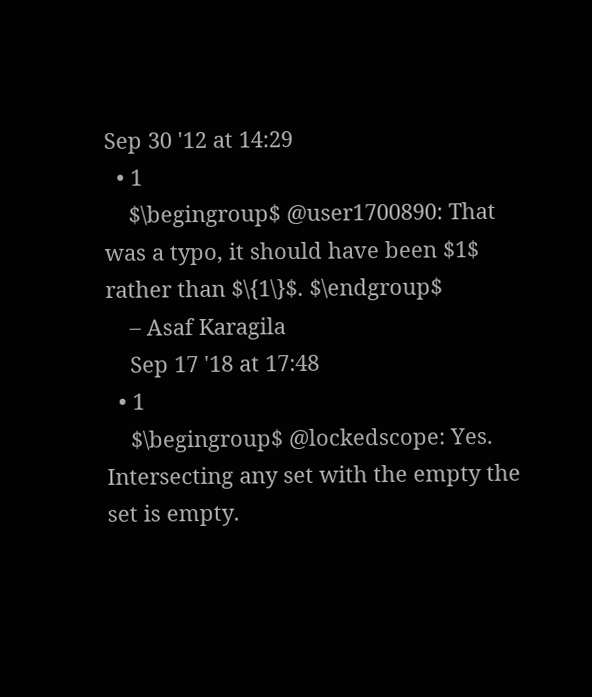Sep 30 '12 at 14:29
  • 1
    $\begingroup$ @user1700890: That was a typo, it should have been $1$ rather than $\{1\}$. $\endgroup$
    – Asaf Karagila
    Sep 17 '18 at 17:48
  • 1
    $\begingroup$ @lockedscope: Yes. Intersecting any set with the empty the set is empty.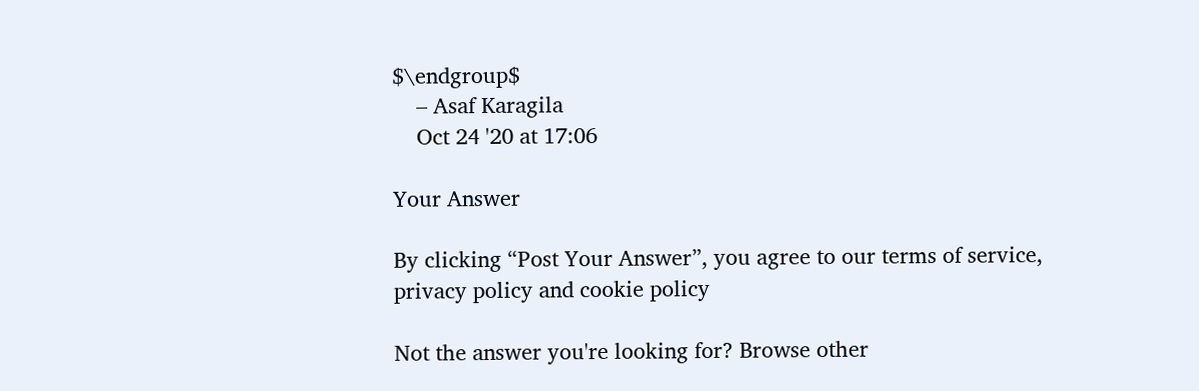$\endgroup$
    – Asaf Karagila
    Oct 24 '20 at 17:06

Your Answer

By clicking “Post Your Answer”, you agree to our terms of service, privacy policy and cookie policy

Not the answer you're looking for? Browse other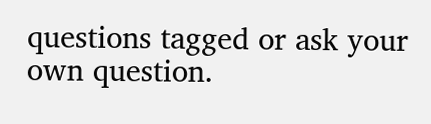questions tagged or ask your own question.